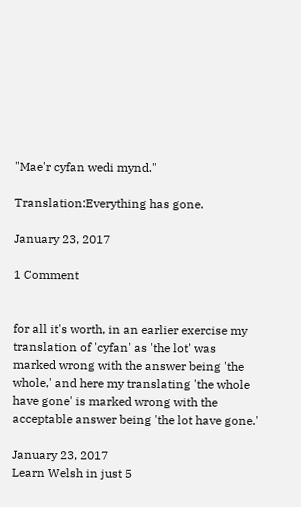"Mae'r cyfan wedi mynd."

Translation:Everything has gone.

January 23, 2017

1 Comment


for all it's worth, in an earlier exercise my translation of 'cyfan' as 'the lot' was marked wrong with the answer being 'the whole,' and here my translating 'the whole have gone' is marked wrong with the acceptable answer being 'the lot have gone.'

January 23, 2017
Learn Welsh in just 5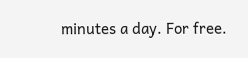minutes a day. For free.